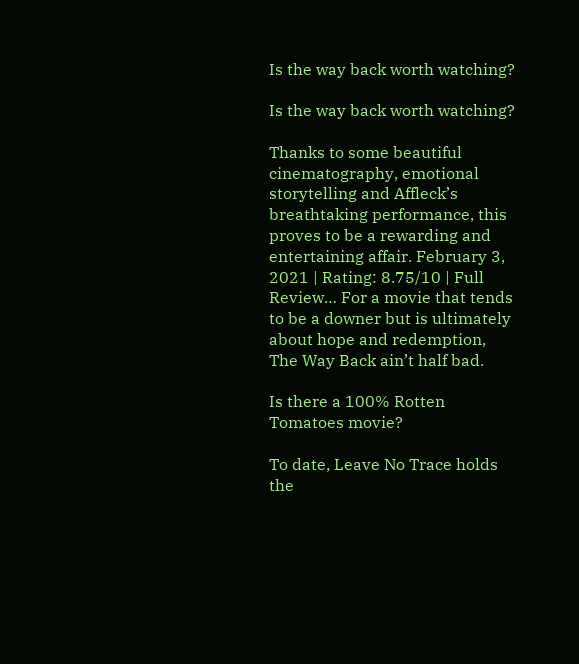Is the way back worth watching?

Is the way back worth watching?

Thanks to some beautiful cinematography, emotional storytelling and Affleck’s breathtaking performance, this proves to be a rewarding and entertaining affair. February 3, 2021 | Rating: 8.75/10 | Full Review… For a movie that tends to be a downer but is ultimately about hope and redemption, The Way Back ain’t half bad.

Is there a 100% Rotten Tomatoes movie?

To date, Leave No Trace holds the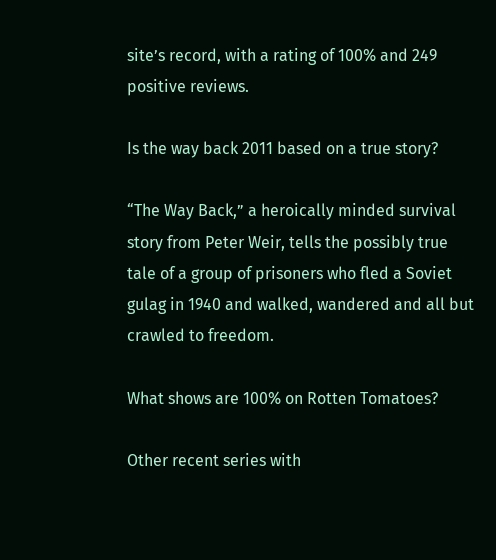site’s record, with a rating of 100% and 249 positive reviews.

Is the way back 2011 based on a true story?

“The Way Back,” a heroically minded survival story from Peter Weir, tells the possibly true tale of a group of prisoners who fled a Soviet gulag in 1940 and walked, wandered and all but crawled to freedom.

What shows are 100% on Rotten Tomatoes?

Other recent series with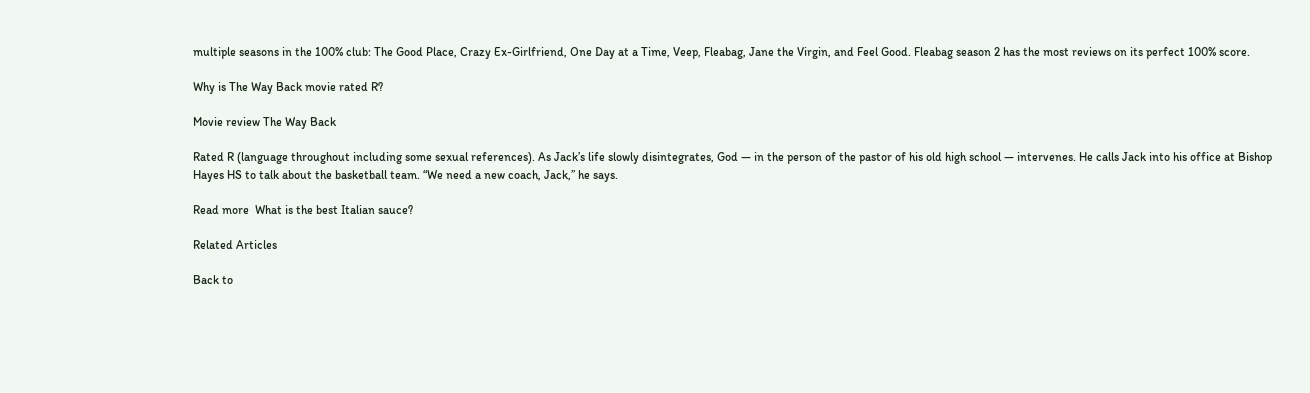multiple seasons in the 100% club: The Good Place, Crazy Ex-Girlfriend, One Day at a Time, Veep, Fleabag, Jane the Virgin, and Feel Good. Fleabag season 2 has the most reviews on its perfect 100% score.

Why is The Way Back movie rated R?

Movie review The Way Back

Rated R (language throughout including some sexual references). As Jack’s life slowly disintegrates, God — in the person of the pastor of his old high school — intervenes. He calls Jack into his office at Bishop Hayes HS to talk about the basketball team. “We need a new coach, Jack,” he says.

Read more  What is the best Italian sauce?

Related Articles

Back to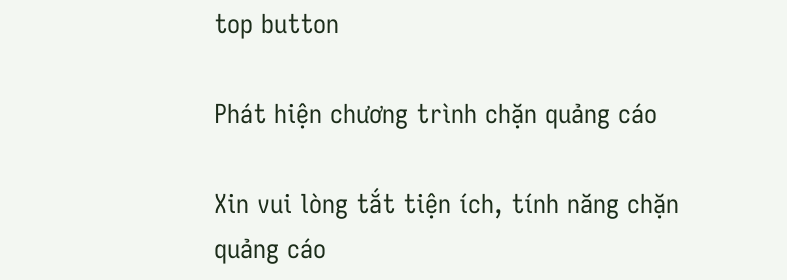top button

Phát hiện chương trình chặn quảng cáo

Xin vui lòng tắt tiện ích, tính năng chặn quảng cáo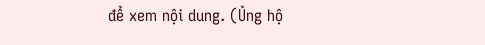để xem nội dung. (Ủng hộ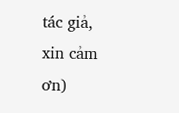tác giả, xin cảm ơn)